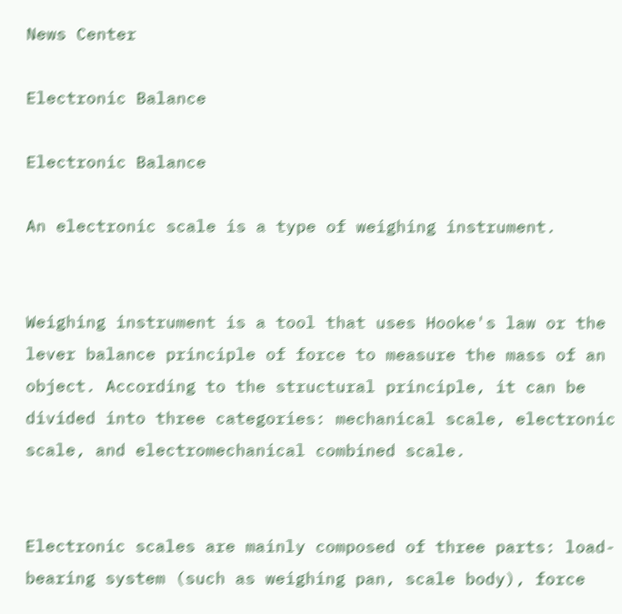News Center

Electronic Balance

Electronic Balance

An electronic scale is a type of weighing instrument.


Weighing instrument is a tool that uses Hooke's law or the lever balance principle of force to measure the mass of an object. According to the structural principle, it can be divided into three categories: mechanical scale, electronic scale, and electromechanical combined scale.


Electronic scales are mainly composed of three parts: load-bearing system (such as weighing pan, scale body), force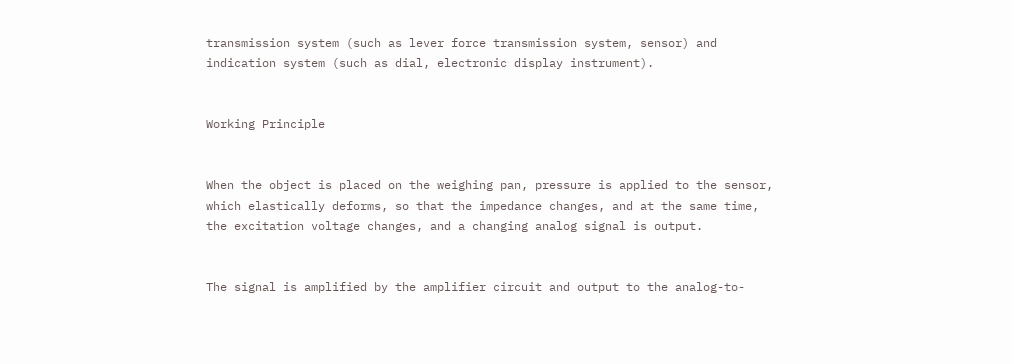transmission system (such as lever force transmission system, sensor) and indication system (such as dial, electronic display instrument).


Working Principle


When the object is placed on the weighing pan, pressure is applied to the sensor, which elastically deforms, so that the impedance changes, and at the same time, the excitation voltage changes, and a changing analog signal is output.


The signal is amplified by the amplifier circuit and output to the analog-to-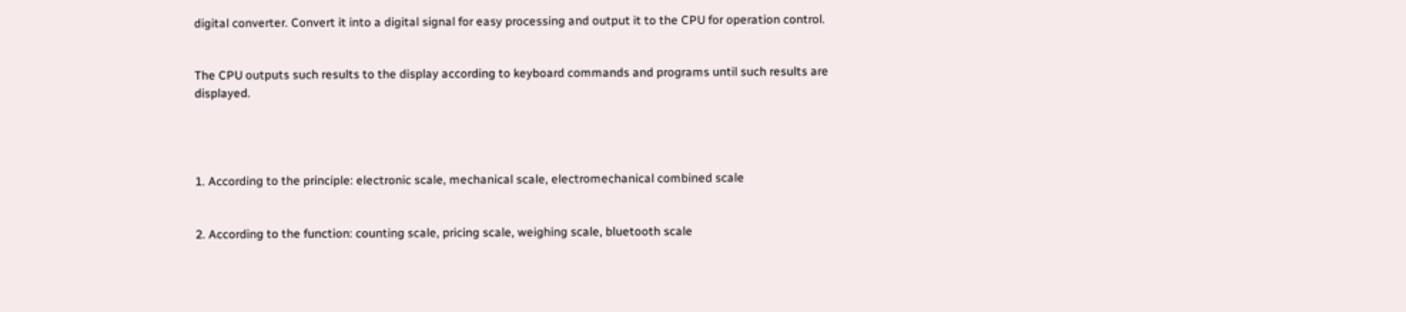digital converter. Convert it into a digital signal for easy processing and output it to the CPU for operation control.


The CPU outputs such results to the display according to keyboard commands and programs until such results are displayed.




1. According to the principle: electronic scale, mechanical scale, electromechanical combined scale


2. According to the function: counting scale, pricing scale, weighing scale, bluetooth scale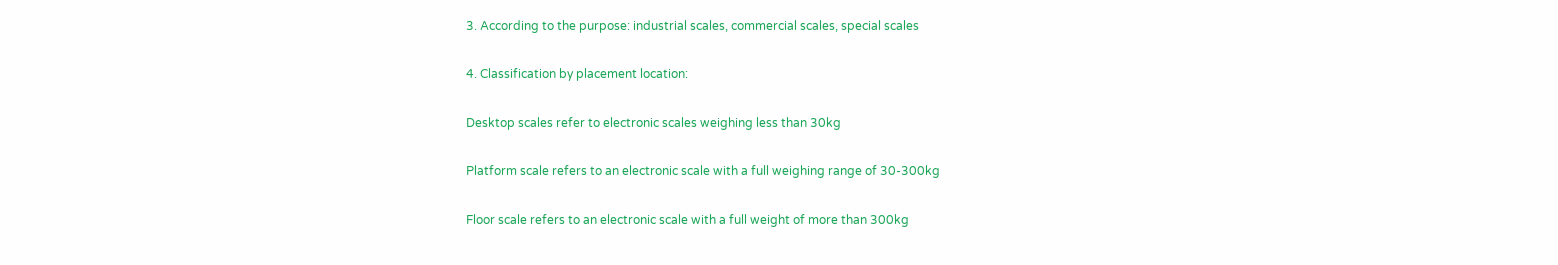3. According to the purpose: industrial scales, commercial scales, special scales


4. Classification by placement location:


Desktop scales refer to electronic scales weighing less than 30kg


Platform scale refers to an electronic scale with a full weighing range of 30-300kg


Floor scale refers to an electronic scale with a full weight of more than 300kg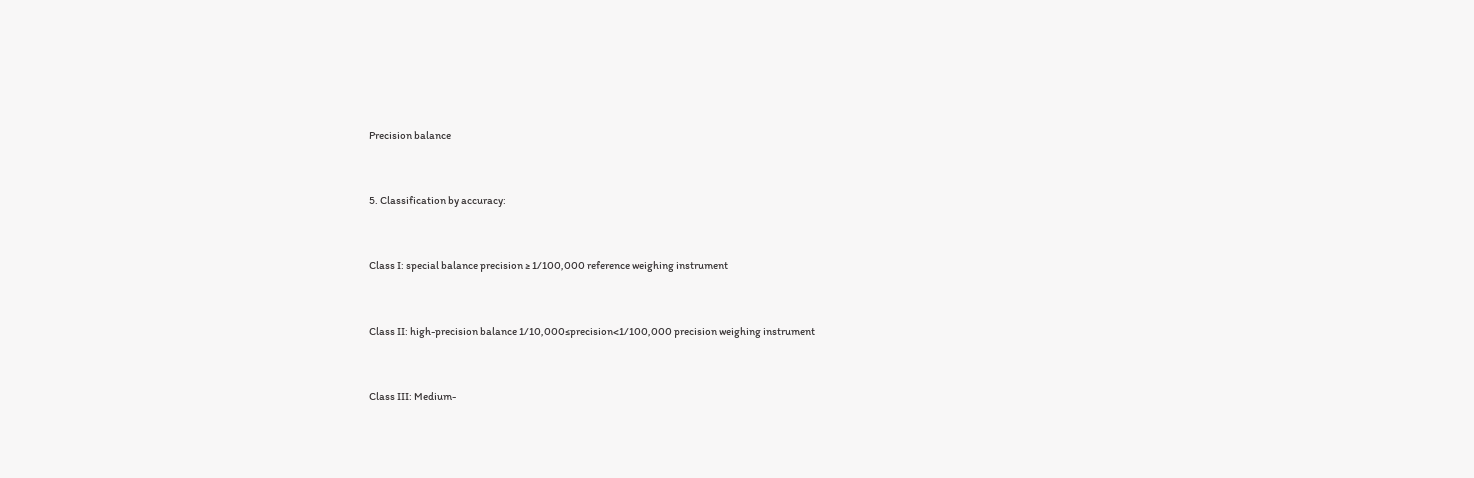Precision balance


5. Classification by accuracy:


Class I: special balance precision ≥ 1/100,000 reference weighing instrument


Class II: high-precision balance 1/10,000≤precision<1/100,000 precision weighing instrument


Class III: Medium-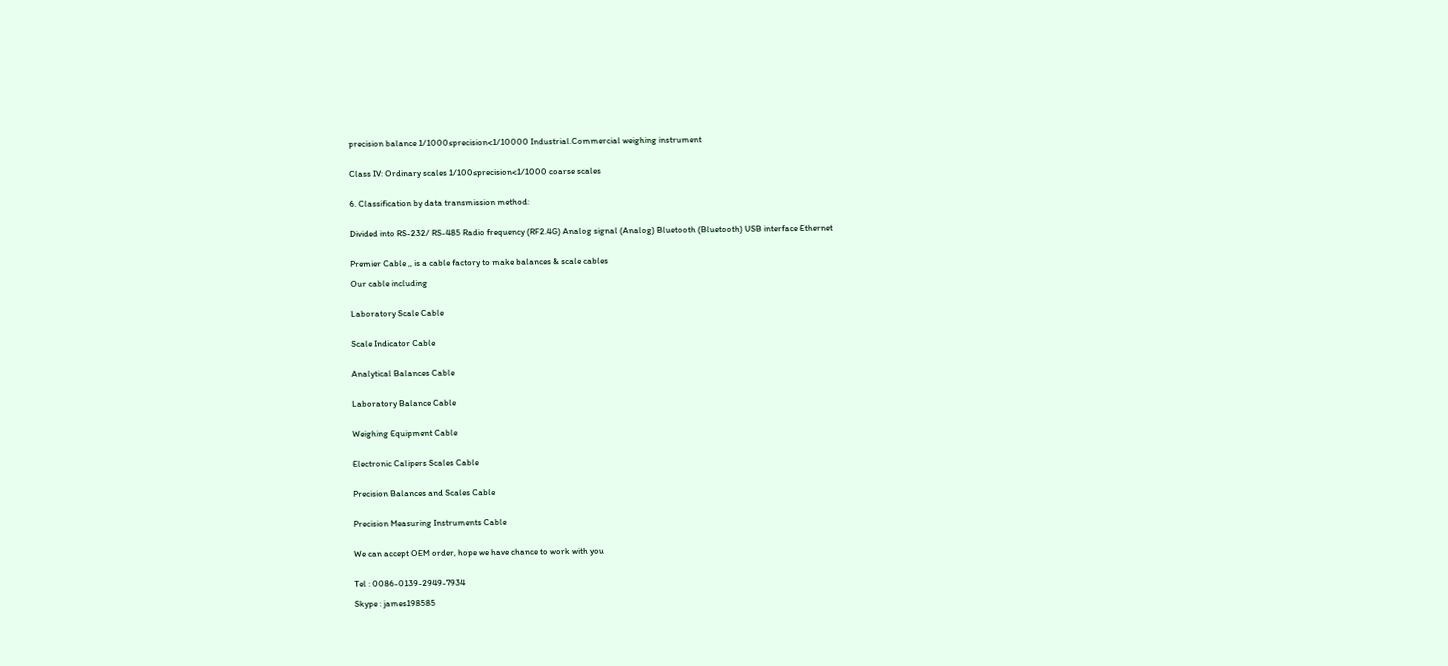precision balance 1/1000≤precision<1/10000 Industrial.Commercial weighing instrument


Class IV: Ordinary scales 1/100≤precision<1/1000 coarse scales


6. Classification by data transmission method:


Divided into RS-232/ RS-485 Radio frequency (RF2.4G) Analog signal (Analog) Bluetooth (Bluetooth) USB interface Ethernet


Premier Cable ,, is a cable factory to make balances & scale cables

Our cable including


Laboratory Scale Cable


Scale Indicator Cable


Analytical Balances Cable


Laboratory Balance Cable


Weighing Equipment Cable


Electronic Calipers Scales Cable


Precision Balances and Scales Cable


Precision Measuring Instruments Cable


We can accept OEM order, hope we have chance to work with you


Tel : 0086-0139-2949-7934

Skype : james198585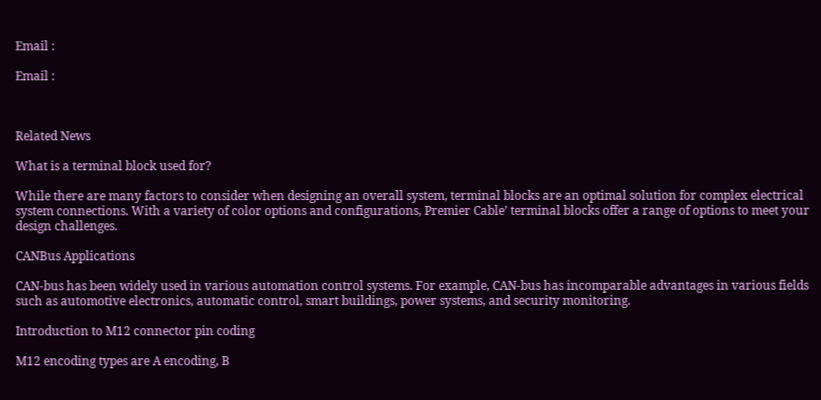Email :

Email :



Related News

What is a terminal block used for?

While there are many factors to consider when designing an overall system, terminal blocks are an optimal solution for complex electrical system connections. With a variety of color options and configurations, Premier Cable’ terminal blocks offer a range of options to meet your design challenges.

CANBus Applications

CAN-bus has been widely used in various automation control systems. For example, CAN-bus has incomparable advantages in various fields such as automotive electronics, automatic control, smart buildings, power systems, and security monitoring.

Introduction to M12 connector pin coding

M12 encoding types are A encoding, B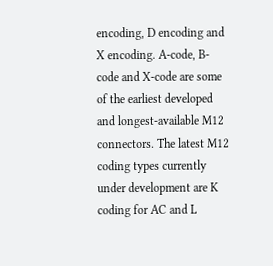encoding, D encoding and X encoding. A-code, B-code and X-code are some of the earliest developed and longest-available M12 connectors. The latest M12 coding types currently under development are K coding for AC and L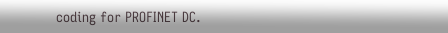coding for PROFINET DC.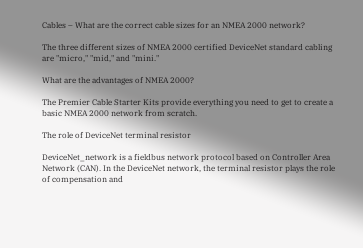Cables – What are the correct cable sizes for an NMEA 2000 network?

The three different sizes of NMEA 2000 certified DeviceNet standard cabling are "micro," "mid," and "mini."

What are the advantages of NMEA 2000?

The Premier Cable Starter Kits provide everything you need to get to create a basic NMEA 2000 network from scratch.

The role of DeviceNet terminal resistor

DeviceNet_network is a fieldbus network protocol based on Controller Area Network (CAN). In the DeviceNet network, the terminal resistor plays the role of compensation and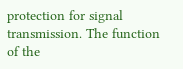protection for signal transmission. The function of the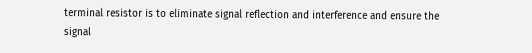terminal resistor is to eliminate signal reflection and interference and ensure the signal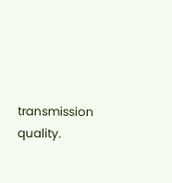transmission quality.